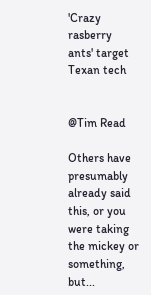'Crazy rasberry ants' target Texan tech


@Tim Read

Others have presumably already said this, or you were taking the mickey or something, but...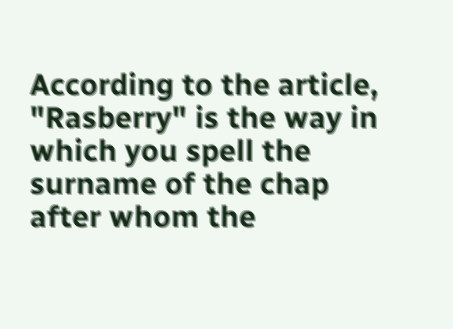According to the article, "Rasberry" is the way in which you spell the surname of the chap after whom the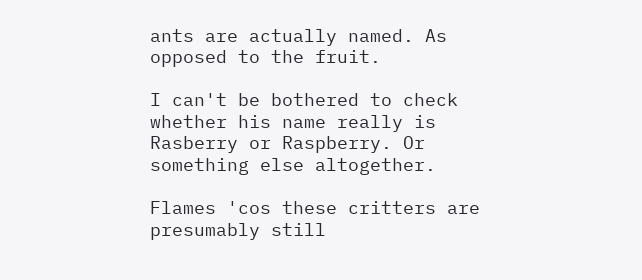ants are actually named. As opposed to the fruit.

I can't be bothered to check whether his name really is Rasberry or Raspberry. Or something else altogether.

Flames 'cos these critters are presumably still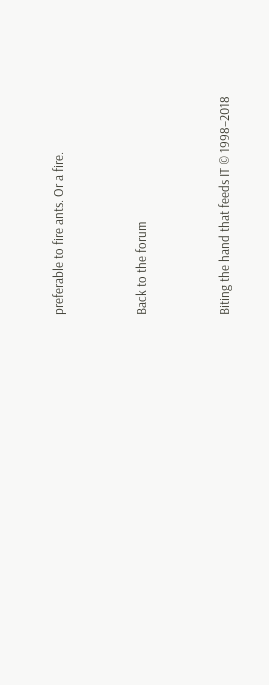preferable to fire ants. Or a fire.


Back to the forum


Biting the hand that feeds IT © 1998–2018